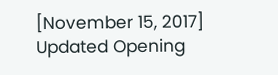[November 15, 2017] Updated Opening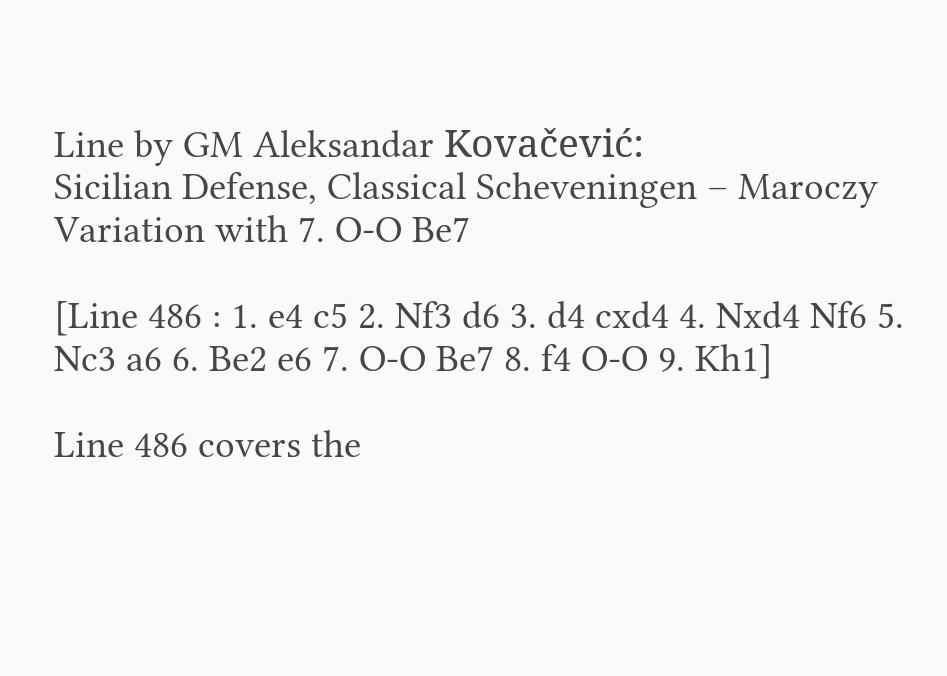Line by GM Aleksandar Kovačević:
Sicilian Defense, Classical Scheveningen – Maroczy Variation with 7. O-O Be7

[Line 486 : 1. e4 c5 2. Nf3 d6 3. d4 cxd4 4. Nxd4 Nf6 5. Nc3 a6 6. Be2 e6 7. O-O Be7 8. f4 O-O 9. Kh1]

Line 486 covers the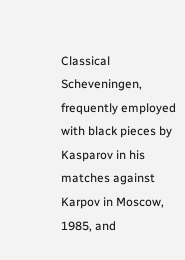Classical Scheveningen, frequently employed with black pieces by Kasparov in his matches against Karpov in Moscow, 1985, and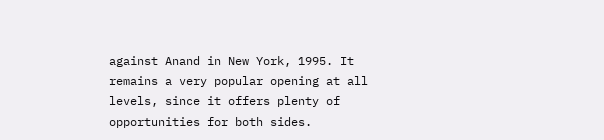against Anand in New York, 1995. It remains a very popular opening at all levels, since it offers plenty of opportunities for both sides.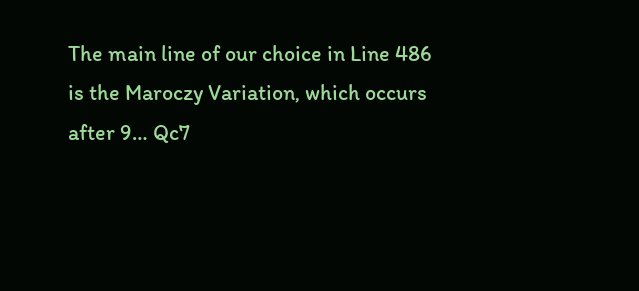The main line of our choice in Line 486 is the Maroczy Variation, which occurs after 9… Qc7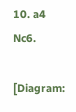10. a4 Nc6.

[Diagram: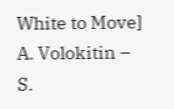White to Move] A. Volokitin – S.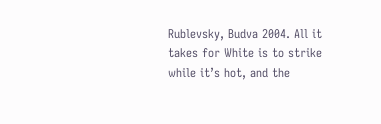Rublevsky, Budva 2004. All it takes for White is to strike while it’s hot, and the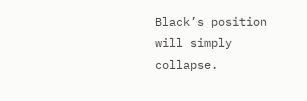Black’s position will simply collapse.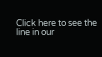Click here to see the line in our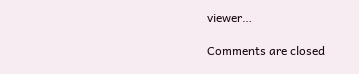viewer…

Comments are closed